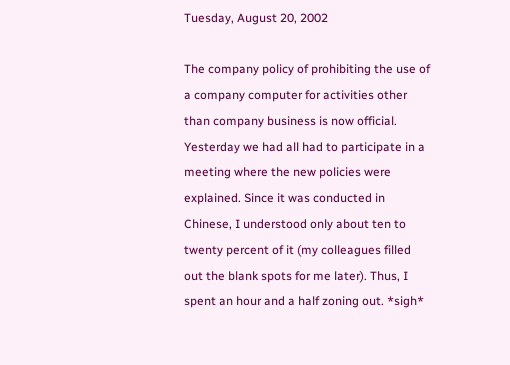Tuesday, August 20, 2002

The company policy of prohibiting the use of a company computer for activities other than company business is now official. Yesterday we had all had to participate in a meeting where the new policies were explained. Since it was conducted in Chinese, I understood only about ten to twenty percent of it (my colleagues filled out the blank spots for me later). Thus, I spent an hour and a half zoning out. *sigh*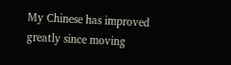My Chinese has improved greatly since moving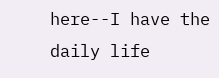here--I have the daily life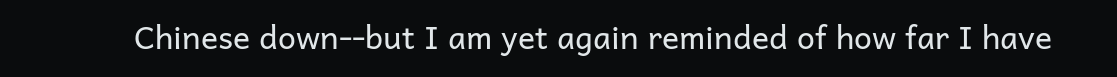Chinese down--but I am yet again reminded of how far I have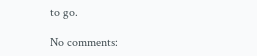to go.

No comments: